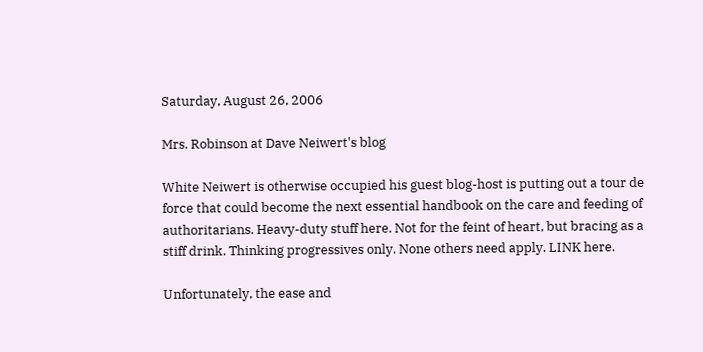Saturday, August 26, 2006

Mrs. Robinson at Dave Neiwert's blog

White Neiwert is otherwise occupied his guest blog-host is putting out a tour de force that could become the next essential handbook on the care and feeding of authoritarians. Heavy-duty stuff here. Not for the feint of heart, but bracing as a stiff drink. Thinking progressives only. None others need apply. LINK here.

Unfortunately, the ease and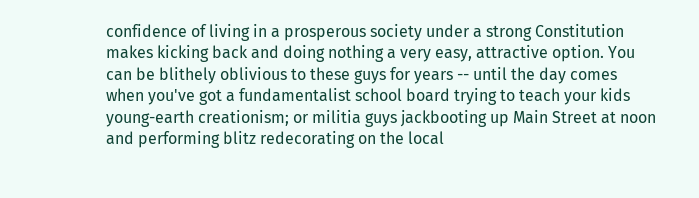confidence of living in a prosperous society under a strong Constitution makes kicking back and doing nothing a very easy, attractive option. You can be blithely oblivious to these guys for years -- until the day comes when you've got a fundamentalist school board trying to teach your kids young-earth creationism; or militia guys jackbooting up Main Street at noon and performing blitz redecorating on the local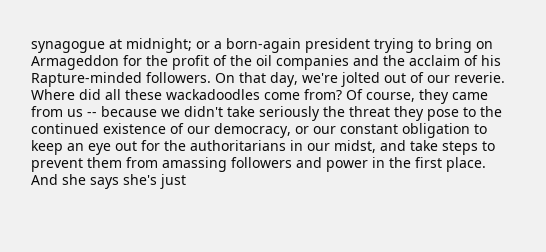synagogue at midnight; or a born-again president trying to bring on Armageddon for the profit of the oil companies and the acclaim of his Rapture-minded followers. On that day, we're jolted out of our reverie. Where did all these wackadoodles come from? Of course, they came from us -- because we didn't take seriously the threat they pose to the continued existence of our democracy, or our constant obligation to keep an eye out for the authoritarians in our midst, and take steps to prevent them from amassing followers and power in the first place.
And she says she's just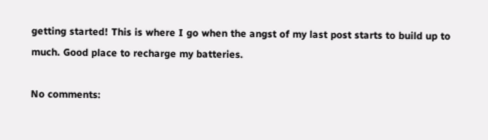getting started! This is where I go when the angst of my last post starts to build up to much. Good place to recharge my batteries.

No comments: